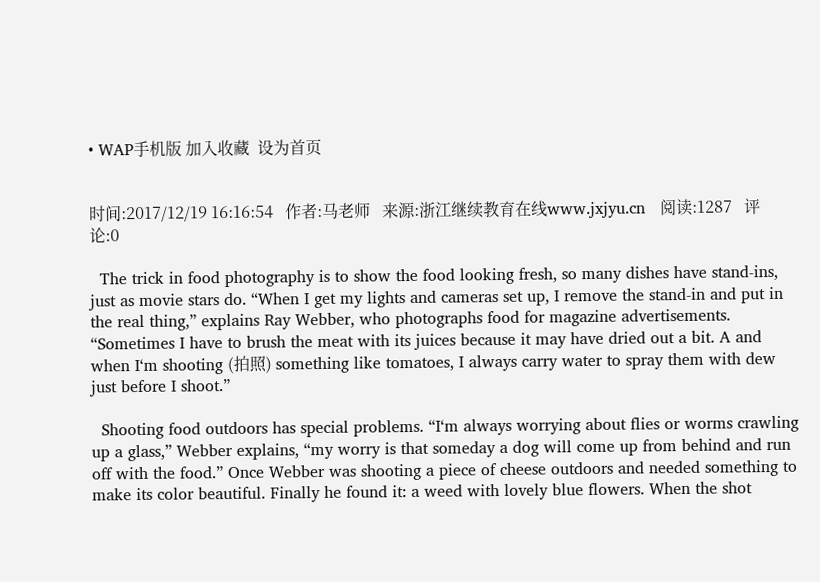• WAP手机版 加入收藏  设为首页


时间:2017/12/19 16:16:54   作者:马老师   来源:浙江继续教育在线www.jxjyu.cn   阅读:1287   评论:0

  The trick in food photography is to show the food looking fresh, so many dishes have stand-ins, just as movie stars do. “When I get my lights and cameras set up, I remove the stand-in and put in the real thing,” explains Ray Webber, who photographs food for magazine advertisements. “Sometimes I have to brush the meat with its juices because it may have dried out a bit. A and when I‘m shooting (拍照) something like tomatoes, I always carry water to spray them with dew just before I shoot.”

  Shooting food outdoors has special problems. “I‘m always worrying about flies or worms crawling up a glass,” Webber explains, “my worry is that someday a dog will come up from behind and run off with the food.” Once Webber was shooting a piece of cheese outdoors and needed something to make its color beautiful. Finally he found it: a weed with lovely blue flowers. When the shot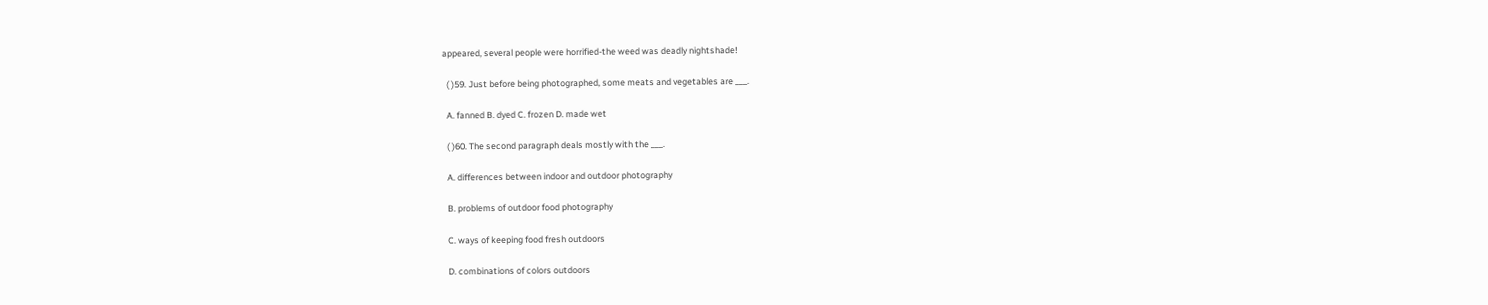appeared, several people were horrified-the weed was deadly nightshade!

  ( )59. Just before being photographed, some meats and vegetables are ___.

  A. fanned B. dyed C. frozen D. made wet

  ( )60. The second paragraph deals mostly with the ___.

  A. differences between indoor and outdoor photography

  B. problems of outdoor food photography

  C. ways of keeping food fresh outdoors

  D. combinations of colors outdoors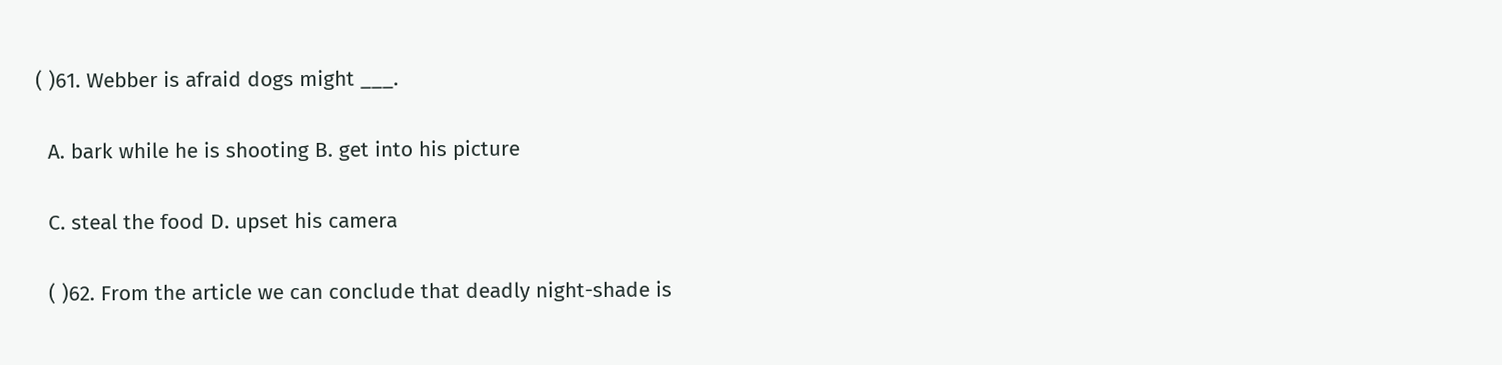( )61. Webber is afraid dogs might ___.

  A. bark while he is shooting B. get into his picture

  C. steal the food D. upset his camera

  ( )62. From the article we can conclude that deadly night-shade is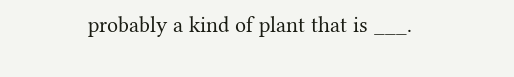probably a kind of plant that is ___.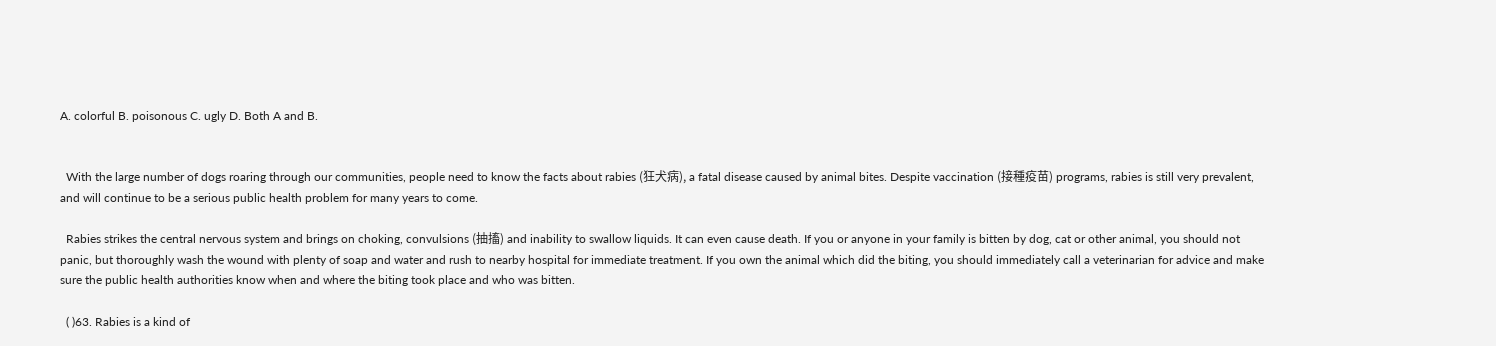A. colorful B. poisonous C. ugly D. Both A and B.


  With the large number of dogs roaring through our communities, people need to know the facts about rabies (狂犬病), a fatal disease caused by animal bites. Despite vaccination (接種疫苗) programs, rabies is still very prevalent, and will continue to be a serious public health problem for many years to come.

  Rabies strikes the central nervous system and brings on choking, convulsions (抽搐) and inability to swallow liquids. It can even cause death. If you or anyone in your family is bitten by dog, cat or other animal, you should not panic, but thoroughly wash the wound with plenty of soap and water and rush to nearby hospital for immediate treatment. If you own the animal which did the biting, you should immediately call a veterinarian for advice and make sure the public health authorities know when and where the biting took place and who was bitten.

  ( )63. Rabies is a kind of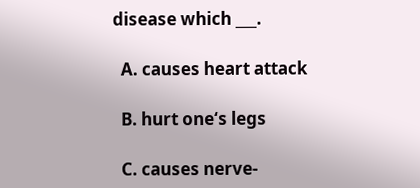disease which ___.

  A. causes heart attack

  B. hurt one‘s legs

  C. causes nerve-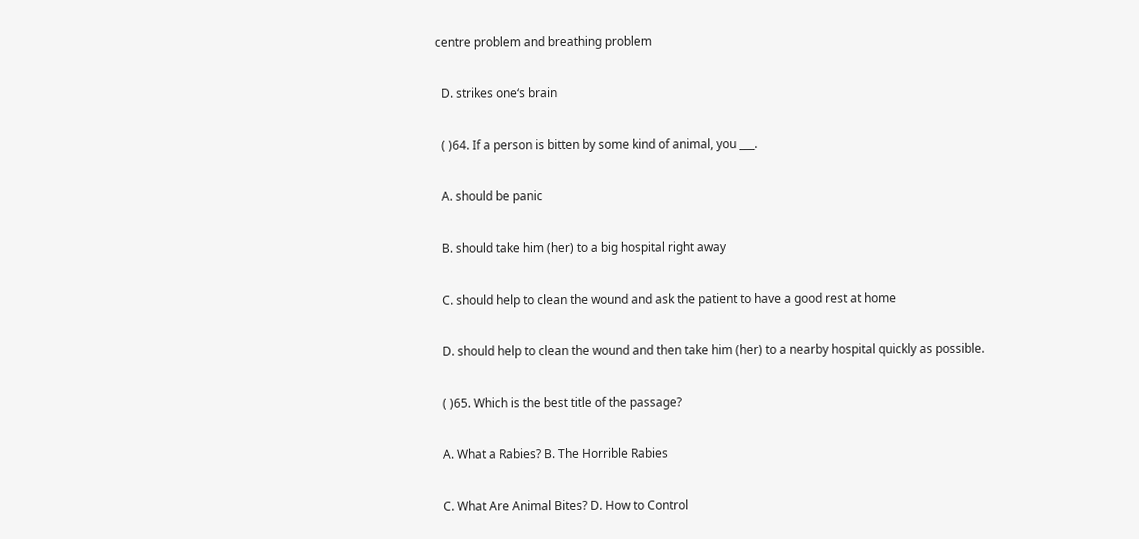centre problem and breathing problem

  D. strikes one‘s brain

  ( )64. If a person is bitten by some kind of animal, you ___.

  A. should be panic

  B. should take him (her) to a big hospital right away

  C. should help to clean the wound and ask the patient to have a good rest at home

  D. should help to clean the wound and then take him (her) to a nearby hospital quickly as possible.

  ( )65. Which is the best title of the passage?

  A. What a Rabies? B. The Horrible Rabies

  C. What Are Animal Bites? D. How to Control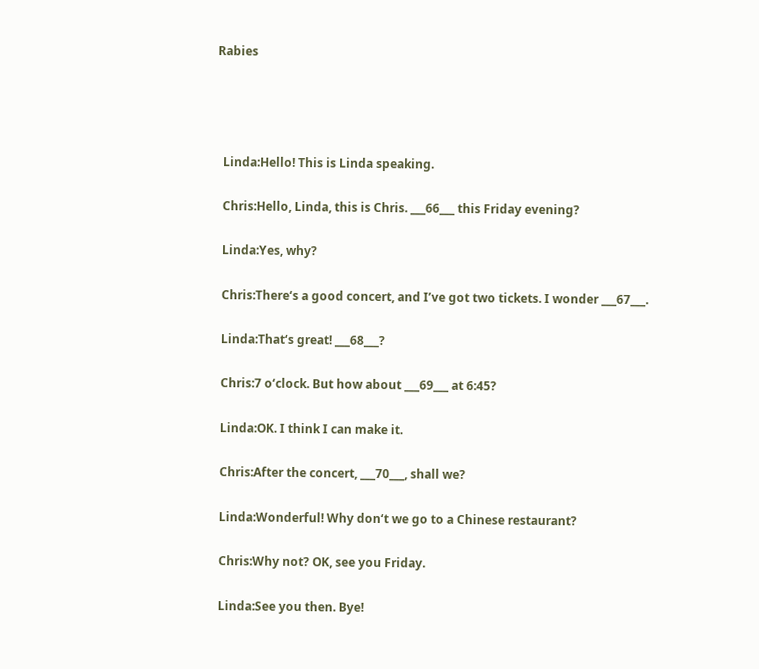Rabies




  Linda:Hello! This is Linda speaking.

  Chris:Hello, Linda, this is Chris. ___66___ this Friday evening?

  Linda:Yes, why?

  Chris:There‘s a good concert, and I’ve got two tickets. I wonder ___67___.

  Linda:That‘s great! ___68___?

  Chris:7 o‘clock. But how about ___69___ at 6:45?

  Linda:OK. I think I can make it.

  Chris:After the concert, ___70___, shall we?

  Linda:Wonderful! Why don‘t we go to a Chinese restaurant?

  Chris:Why not? OK, see you Friday.

  Linda:See you then. Bye!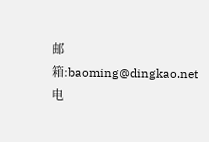邮箱:baoming@dingkao.net      电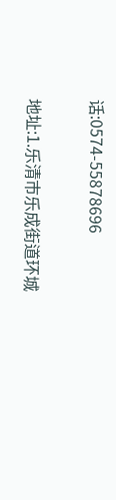话:0574-55878696

地址:1.乐清市乐成街道环城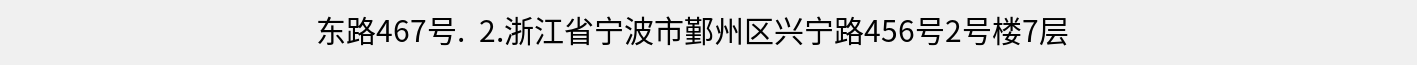东路467号.  2.浙江省宁波市鄞州区兴宁路456号2号楼7层